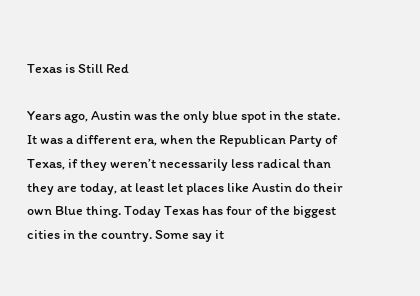Texas is Still Red

Years ago, Austin was the only blue spot in the state. It was a different era, when the Republican Party of Texas, if they weren’t necessarily less radical than they are today, at least let places like Austin do their own Blue thing. Today Texas has four of the biggest cities in the country. Some say it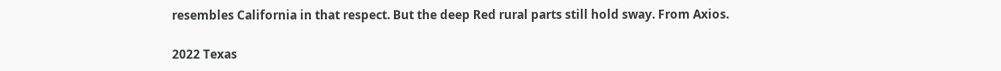resembles California in that respect. But the deep Red rural parts still hold sway. From Axios.

2022 Texas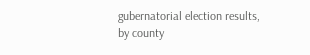gubernatorial election results, by county